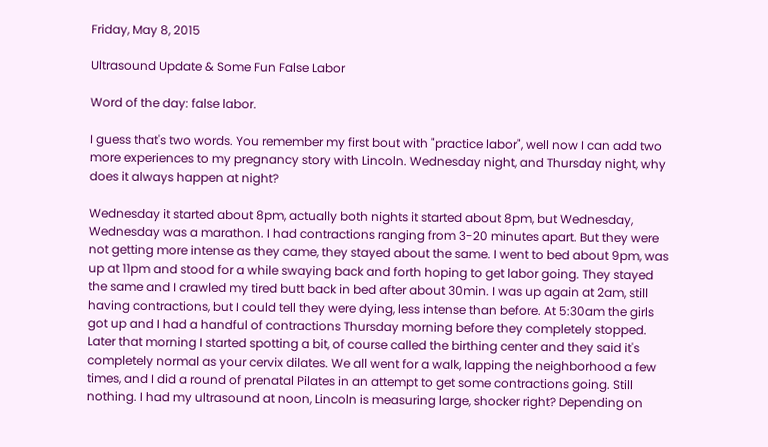Friday, May 8, 2015

Ultrasound Update & Some Fun False Labor

Word of the day: false labor.

I guess that's two words. You remember my first bout with "practice labor", well now I can add two more experiences to my pregnancy story with Lincoln. Wednesday night, and Thursday night, why does it always happen at night?

Wednesday it started about 8pm, actually both nights it started about 8pm, but Wednesday, Wednesday was a marathon. I had contractions ranging from 3-20 minutes apart. But they were not getting more intense as they came, they stayed about the same. I went to bed about 9pm, was up at 11pm and stood for a while swaying back and forth hoping to get labor going. They stayed the same and I crawled my tired butt back in bed after about 30min. I was up again at 2am, still having contractions, but I could tell they were dying, less intense than before. At 5:30am the girls got up and I had a handful of contractions Thursday morning before they completely stopped. Later that morning I started spotting a bit, of course called the birthing center and they said it's completely normal as your cervix dilates. We all went for a walk, lapping the neighborhood a few times, and I did a round of prenatal Pilates in an attempt to get some contractions going. Still nothing. I had my ultrasound at noon, Lincoln is measuring large, shocker right? Depending on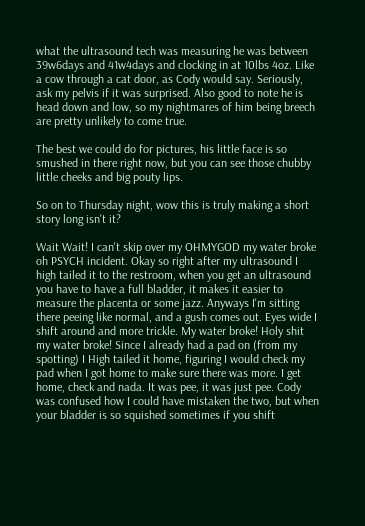what the ultrasound tech was measuring he was between 39w6days and 41w4days and clocking in at 10lbs 4oz. Like a cow through a cat door, as Cody would say. Seriously, ask my pelvis if it was surprised. Also good to note he is head down and low, so my nightmares of him being breech are pretty unlikely to come true.

The best we could do for pictures, his little face is so smushed in there right now, but you can see those chubby little cheeks and big pouty lips.

So on to Thursday night, wow this is truly making a short story long isn't it?

Wait Wait! I can't skip over my OHMYGOD my water broke oh PSYCH incident. Okay so right after my ultrasound I high tailed it to the restroom, when you get an ultrasound you have to have a full bladder, it makes it easier to measure the placenta or some jazz. Anyways I'm sitting there peeing like normal, and a gush comes out. Eyes wide I shift around and more trickle. My water broke! Holy shit my water broke! Since I already had a pad on (from my spotting) I High tailed it home, figuring I would check my pad when I got home to make sure there was more. I get home, check and nada. It was pee, it was just pee. Cody was confused how I could have mistaken the two, but when your bladder is so squished sometimes if you shift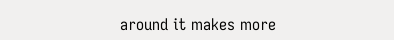around it makes more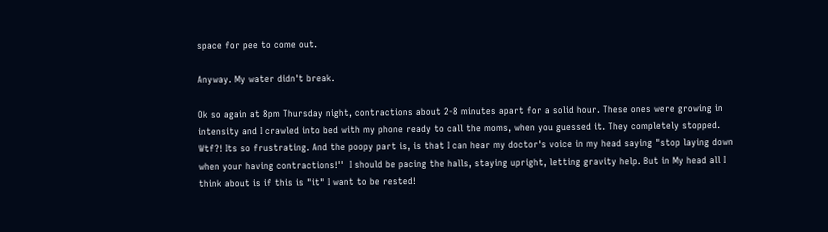space for pee to come out.

Anyway. My water didn't break.

Ok so again at 8pm Thursday night, contractions about 2-8 minutes apart for a solid hour. These ones were growing in intensity and I crawled into bed with my phone ready to call the moms, when you guessed it. They completely stopped. Wtf?! Its so frustrating. And the poopy part is, is that I can hear my doctor's voice in my head saying "stop laying down when your having contractions!''  I should be pacing the halls, staying upright, letting gravity help. But in My head all I think about is if this is "it" I want to be rested!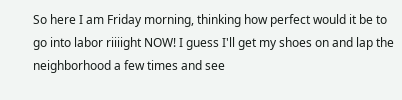So here I am Friday morning, thinking how perfect would it be to go into labor riiiight NOW! I guess I'll get my shoes on and lap the neighborhood a few times and see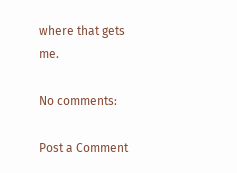where that gets me.

No comments:

Post a Comment